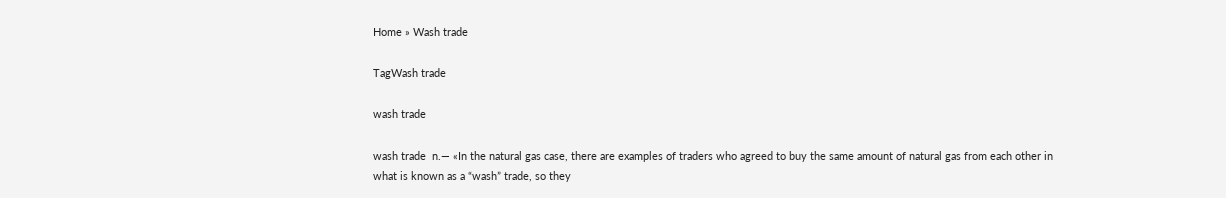Home » Wash trade

TagWash trade

wash trade

wash trade  n.— «In the natural gas case, there are examples of traders who agreed to buy the same amount of natural gas from each other in what is known as a “wash” trade, so they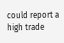could report a high trade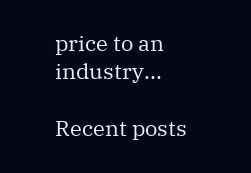price to an industry...

Recent posts